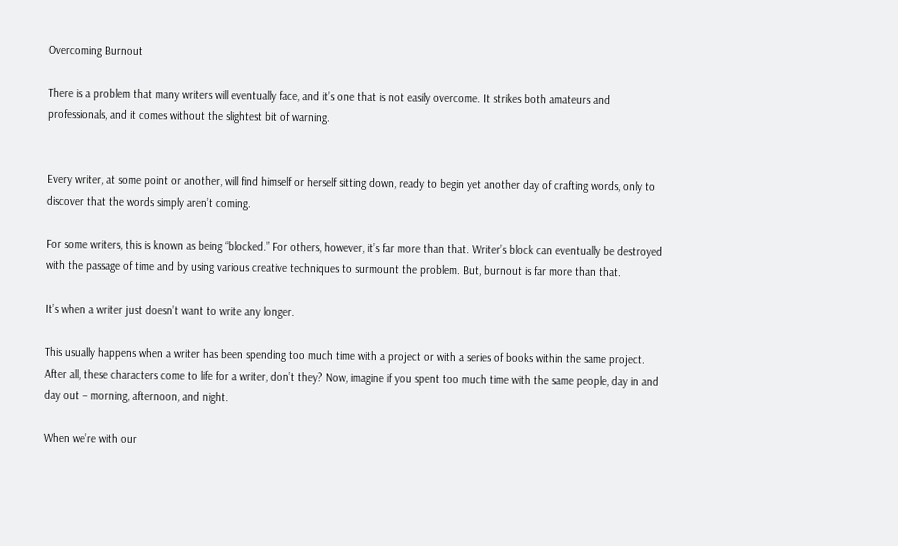Overcoming Burnout

There is a problem that many writers will eventually face, and it’s one that is not easily overcome. It strikes both amateurs and professionals, and it comes without the slightest bit of warning.


Every writer, at some point or another, will find himself or herself sitting down, ready to begin yet another day of crafting words, only to discover that the words simply aren’t coming.

For some writers, this is known as being “blocked.” For others, however, it’s far more than that. Writer’s block can eventually be destroyed with the passage of time and by using various creative techniques to surmount the problem. But, burnout is far more than that.

It’s when a writer just doesn’t want to write any longer.

This usually happens when a writer has been spending too much time with a project or with a series of books within the same project. After all, these characters come to life for a writer, don’t they? Now, imagine if you spent too much time with the same people, day in and day out – morning, afternoon, and night.

When we’re with our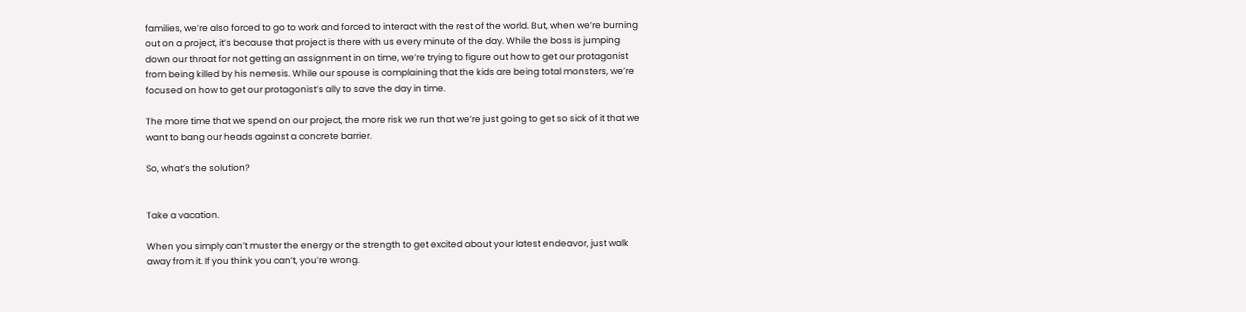families, we’re also forced to go to work and forced to interact with the rest of the world. But, when we’re burning out on a project, it’s because that project is there with us every minute of the day. While the boss is jumping down our throat for not getting an assignment in on time, we’re trying to figure out how to get our protagonist from being killed by his nemesis. While our spouse is complaining that the kids are being total monsters, we’re focused on how to get our protagonist’s ally to save the day in time.

The more time that we spend on our project, the more risk we run that we’re just going to get so sick of it that we want to bang our heads against a concrete barrier.

So, what’s the solution?


Take a vacation.

When you simply can’t muster the energy or the strength to get excited about your latest endeavor, just walk away from it. If you think you can’t, you’re wrong.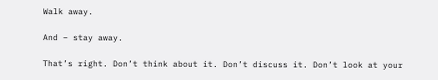Walk away.

And – stay away.

That’s right. Don’t think about it. Don’t discuss it. Don’t look at your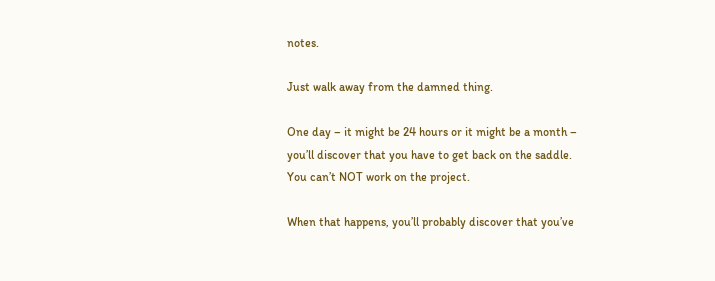notes.

Just walk away from the damned thing.

One day – it might be 24 hours or it might be a month – you’ll discover that you have to get back on the saddle. You can’t NOT work on the project.

When that happens, you’ll probably discover that you’ve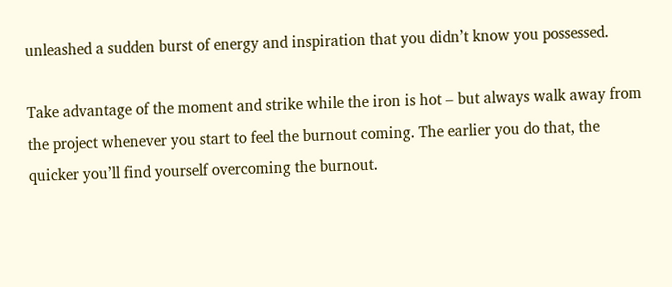unleashed a sudden burst of energy and inspiration that you didn’t know you possessed.

Take advantage of the moment and strike while the iron is hot – but always walk away from the project whenever you start to feel the burnout coming. The earlier you do that, the quicker you’ll find yourself overcoming the burnout.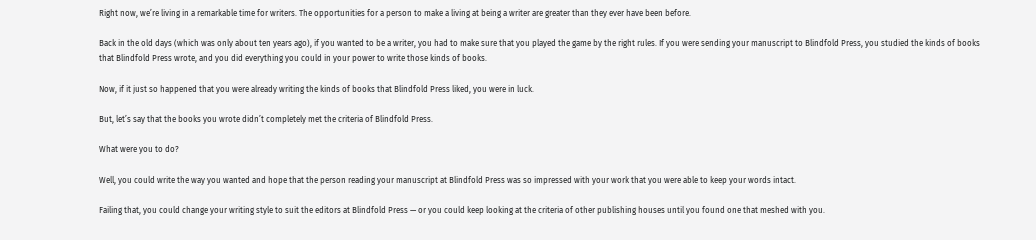Right now, we’re living in a remarkable time for writers. The opportunities for a person to make a living at being a writer are greater than they ever have been before.

Back in the old days (which was only about ten years ago), if you wanted to be a writer, you had to make sure that you played the game by the right rules. If you were sending your manuscript to Blindfold Press, you studied the kinds of books that Blindfold Press wrote, and you did everything you could in your power to write those kinds of books.

Now, if it just so happened that you were already writing the kinds of books that Blindfold Press liked, you were in luck.

But, let’s say that the books you wrote didn’t completely met the criteria of Blindfold Press.

What were you to do?

Well, you could write the way you wanted and hope that the person reading your manuscript at Blindfold Press was so impressed with your work that you were able to keep your words intact.

Failing that, you could change your writing style to suit the editors at Blindfold Press — or you could keep looking at the criteria of other publishing houses until you found one that meshed with you.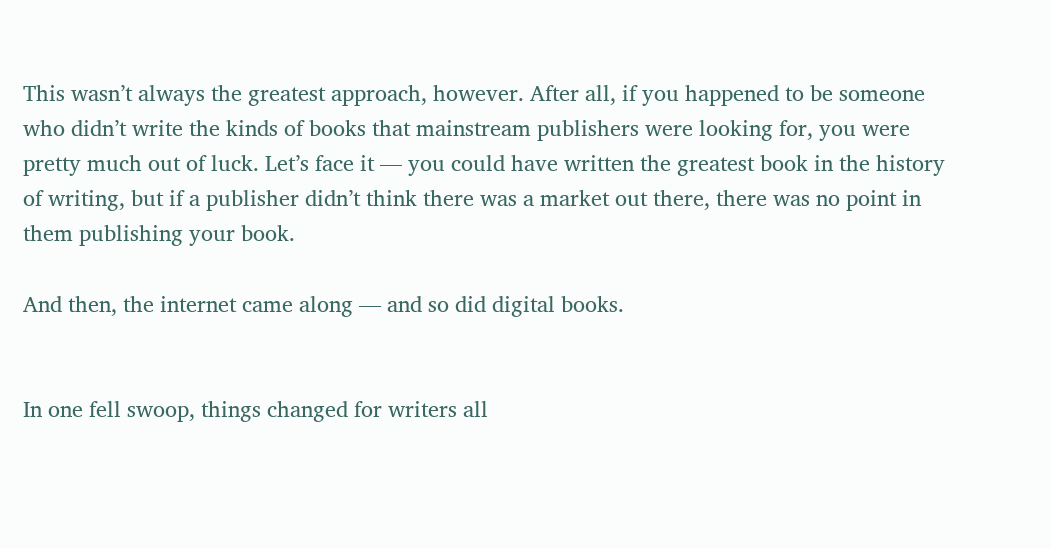This wasn’t always the greatest approach, however. After all, if you happened to be someone who didn’t write the kinds of books that mainstream publishers were looking for, you were pretty much out of luck. Let’s face it — you could have written the greatest book in the history of writing, but if a publisher didn’t think there was a market out there, there was no point in them publishing your book.

And then, the internet came along — and so did digital books.


In one fell swoop, things changed for writers all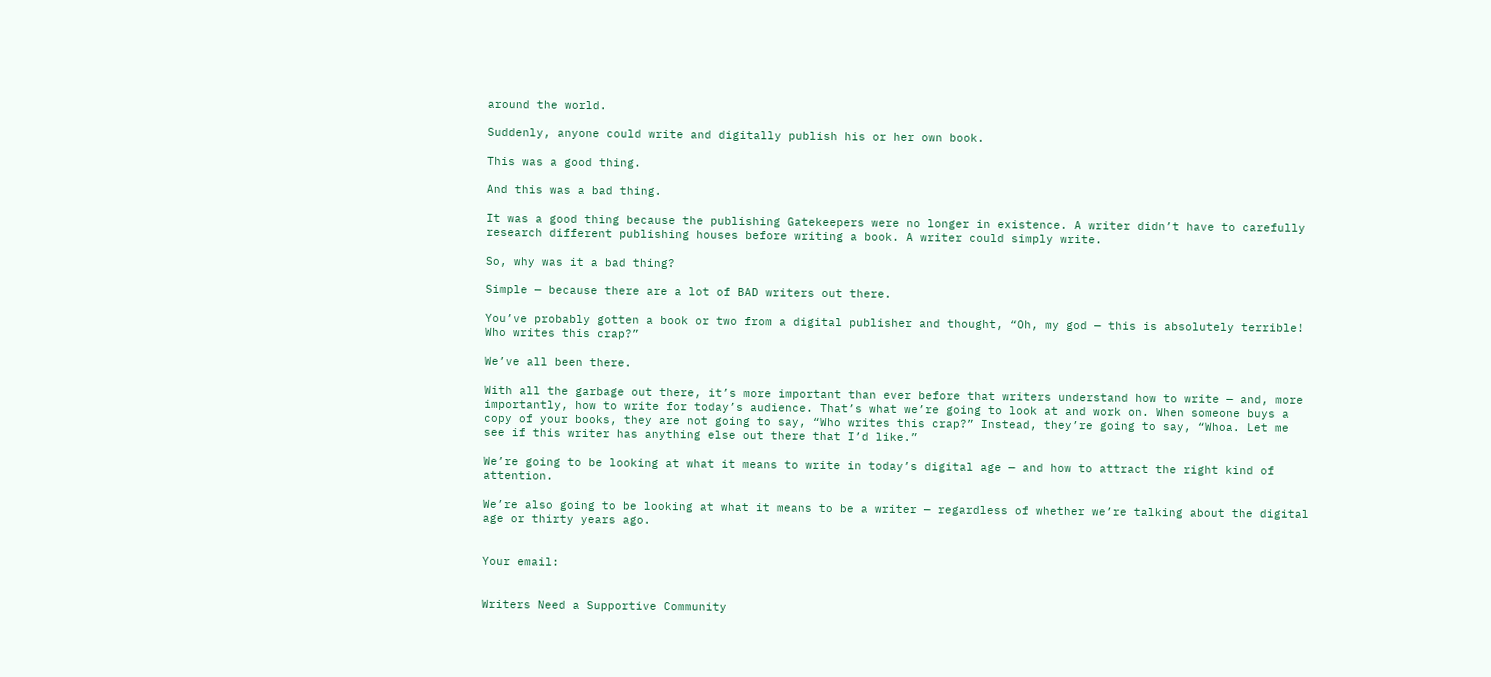around the world.

Suddenly, anyone could write and digitally publish his or her own book.

This was a good thing.

And this was a bad thing.

It was a good thing because the publishing Gatekeepers were no longer in existence. A writer didn’t have to carefully research different publishing houses before writing a book. A writer could simply write.

So, why was it a bad thing?

Simple — because there are a lot of BAD writers out there.

You’ve probably gotten a book or two from a digital publisher and thought, “Oh, my god — this is absolutely terrible! Who writes this crap?”

We’ve all been there.

With all the garbage out there, it’s more important than ever before that writers understand how to write — and, more importantly, how to write for today’s audience. That’s what we’re going to look at and work on. When someone buys a copy of your books, they are not going to say, “Who writes this crap?” Instead, they’re going to say, “Whoa. Let me see if this writer has anything else out there that I’d like.”

We’re going to be looking at what it means to write in today’s digital age — and how to attract the right kind of attention.

We’re also going to be looking at what it means to be a writer — regardless of whether we’re talking about the digital age or thirty years ago.


Your email:


Writers Need a Supportive Community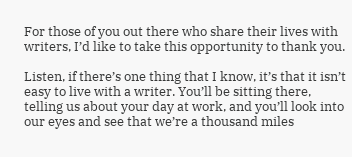For those of you out there who share their lives with writers, I’d like to take this opportunity to thank you.

Listen, if there’s one thing that I know, it’s that it isn’t easy to live with a writer. You’ll be sitting there, telling us about your day at work, and you’ll look into our eyes and see that we’re a thousand miles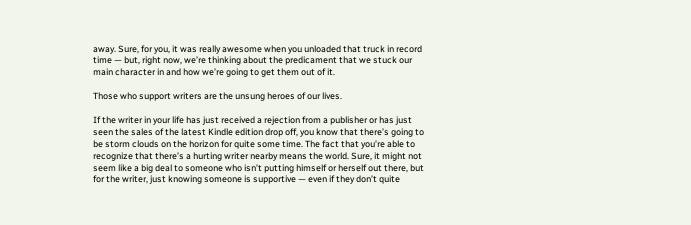away. Sure, for you, it was really awesome when you unloaded that truck in record time — but, right now, we’re thinking about the predicament that we stuck our main character in and how we’re going to get them out of it.

Those who support writers are the unsung heroes of our lives.

If the writer in your life has just received a rejection from a publisher or has just seen the sales of the latest Kindle edition drop off, you know that there’s going to be storm clouds on the horizon for quite some time. The fact that you’re able to recognize that there’s a hurting writer nearby means the world. Sure, it might not seem like a big deal to someone who isn’t putting himself or herself out there, but for the writer, just knowing someone is supportive — even if they don’t quite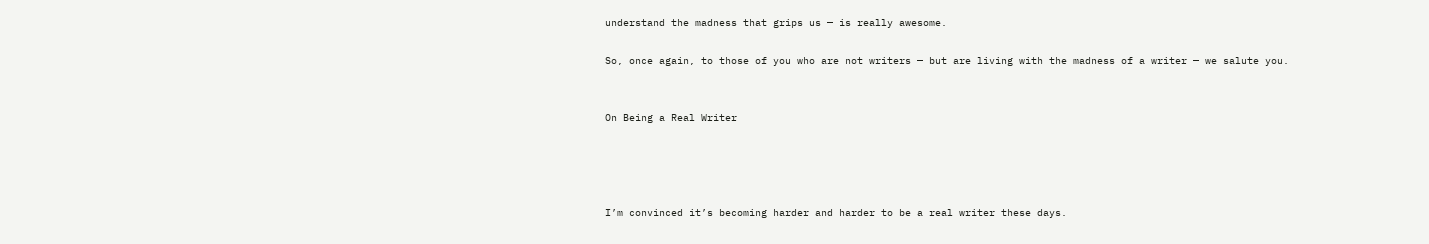understand the madness that grips us — is really awesome.

So, once again, to those of you who are not writers — but are living with the madness of a writer — we salute you.


On Being a Real Writer




I’m convinced it’s becoming harder and harder to be a real writer these days.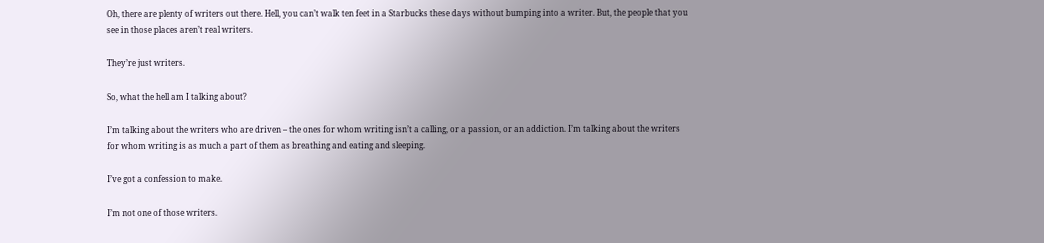Oh, there are plenty of writers out there. Hell, you can’t walk ten feet in a Starbucks these days without bumping into a writer. But, the people that you see in those places aren’t real writers.

They’re just writers.

So, what the hell am I talking about?

I’m talking about the writers who are driven – the ones for whom writing isn’t a calling, or a passion, or an addiction. I’m talking about the writers for whom writing is as much a part of them as breathing and eating and sleeping.

I’ve got a confession to make.

I’m not one of those writers.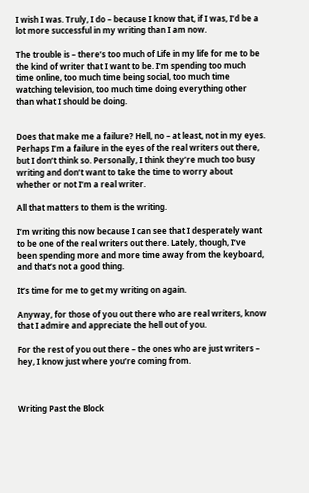I wish I was. Truly, I do – because I know that, if I was, I’d be a lot more successful in my writing than I am now.

The trouble is – there’s too much of Life in my life for me to be the kind of writer that I want to be. I’m spending too much time online, too much time being social, too much time watching television, too much time doing everything other than what I should be doing.


Does that make me a failure? Hell, no – at least, not in my eyes. Perhaps I’m a failure in the eyes of the real writers out there, but I don’t think so. Personally, I think they’re much too busy writing and don’t want to take the time to worry about whether or not I’m a real writer.

All that matters to them is the writing.

I’m writing this now because I can see that I desperately want to be one of the real writers out there. Lately, though, I’ve been spending more and more time away from the keyboard, and that’s not a good thing.

It’s time for me to get my writing on again.

Anyway, for those of you out there who are real writers, know that I admire and appreciate the hell out of you.

For the rest of you out there – the ones who are just writers – hey, I know just where you’re coming from.



Writing Past the Block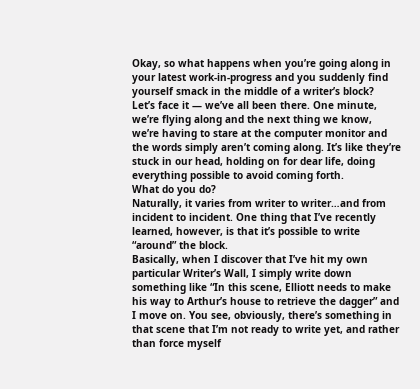Okay, so what happens when you’re going along in your latest work-in-progress and you suddenly find yourself smack in the middle of a writer’s block?
Let’s face it — we’ve all been there. One minute, we’re flying along and the next thing we know, we’re having to stare at the computer monitor and the words simply aren’t coming along. It’s like they’re stuck in our head, holding on for dear life, doing everything possible to avoid coming forth.
What do you do?
Naturally, it varies from writer to writer…and from incident to incident. One thing that I’ve recently learned, however, is that it’s possible to write “around” the block.
Basically, when I discover that I’ve hit my own particular Writer’s Wall, I simply write down something like “In this scene, Elliott needs to make his way to Arthur’s house to retrieve the dagger” and I move on. You see, obviously, there’s something in that scene that I’m not ready to write yet, and rather than force myself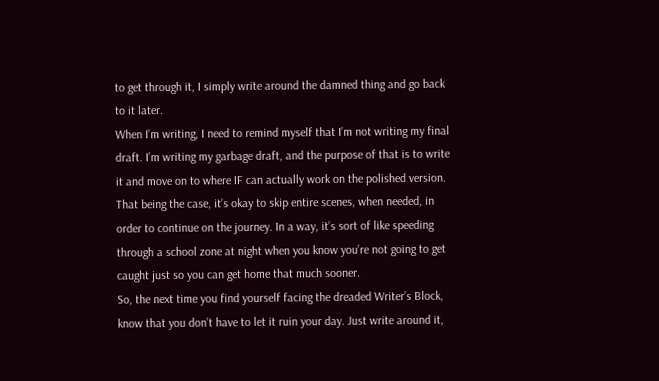to get through it, I simply write around the damned thing and go back to it later.
When I’m writing, I need to remind myself that I’m not writing my final draft. I’m writing my garbage draft, and the purpose of that is to write it and move on to where IF can actually work on the polished version. That being the case, it’s okay to skip entire scenes, when needed, in order to continue on the journey. In a way, it’s sort of like speeding through a school zone at night when you know you’re not going to get caught just so you can get home that much sooner.
So, the next time you find yourself facing the dreaded Writer’s Block, know that you don’t have to let it ruin your day. Just write around it,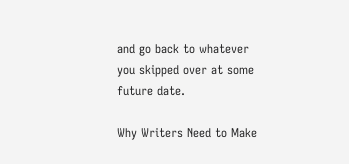and go back to whatever you skipped over at some future date.

Why Writers Need to Make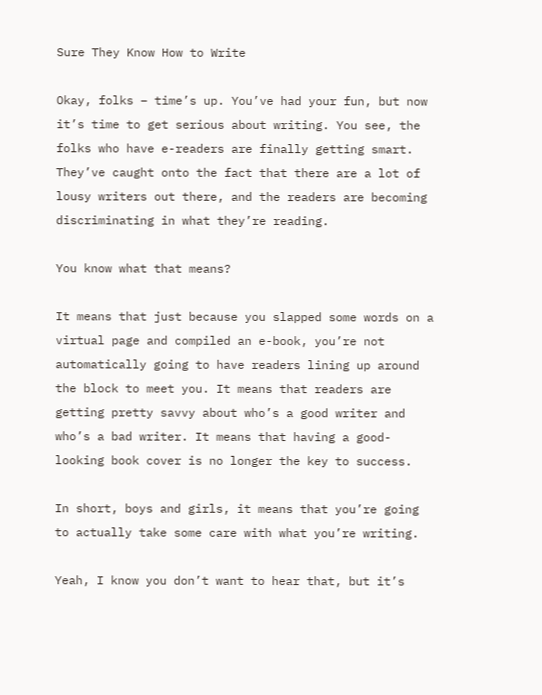Sure They Know How to Write

Okay, folks – time’s up. You’ve had your fun, but now it’s time to get serious about writing. You see, the folks who have e-readers are finally getting smart. They’ve caught onto the fact that there are a lot of lousy writers out there, and the readers are becoming discriminating in what they’re reading.

You know what that means?

It means that just because you slapped some words on a virtual page and compiled an e-book, you’re not automatically going to have readers lining up around the block to meet you. It means that readers are getting pretty savvy about who’s a good writer and who’s a bad writer. It means that having a good-looking book cover is no longer the key to success.

In short, boys and girls, it means that you’re going to actually take some care with what you’re writing.

Yeah, I know you don’t want to hear that, but it’s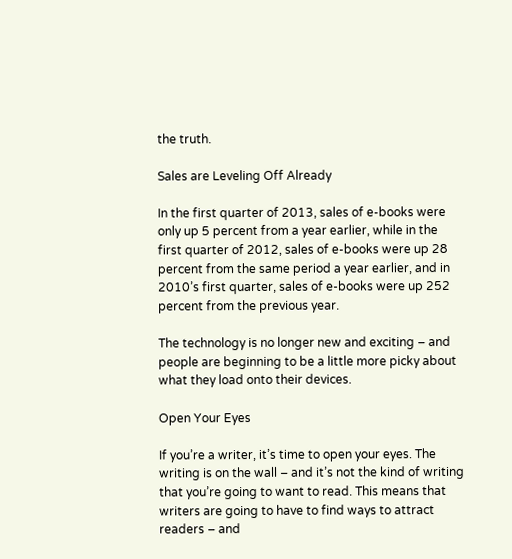the truth.

Sales are Leveling Off Already

In the first quarter of 2013, sales of e-books were only up 5 percent from a year earlier, while in the first quarter of 2012, sales of e-books were up 28 percent from the same period a year earlier, and in 2010’s first quarter, sales of e-books were up 252 percent from the previous year.

The technology is no longer new and exciting – and people are beginning to be a little more picky about what they load onto their devices.

Open Your Eyes

If you’re a writer, it’s time to open your eyes. The writing is on the wall – and it’s not the kind of writing that you’re going to want to read. This means that writers are going to have to find ways to attract readers – and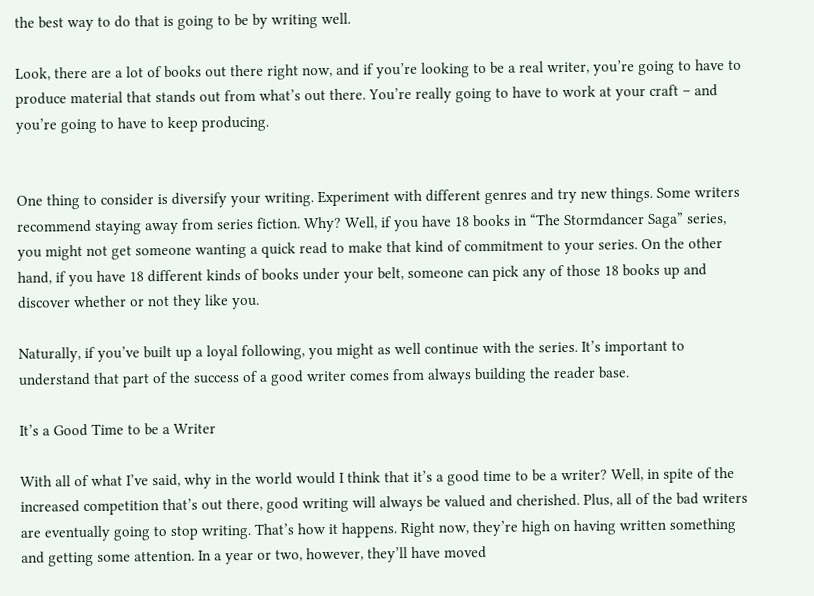the best way to do that is going to be by writing well.

Look, there are a lot of books out there right now, and if you’re looking to be a real writer, you’re going to have to produce material that stands out from what’s out there. You’re really going to have to work at your craft – and you’re going to have to keep producing.


One thing to consider is diversify your writing. Experiment with different genres and try new things. Some writers recommend staying away from series fiction. Why? Well, if you have 18 books in “The Stormdancer Saga” series, you might not get someone wanting a quick read to make that kind of commitment to your series. On the other hand, if you have 18 different kinds of books under your belt, someone can pick any of those 18 books up and discover whether or not they like you.

Naturally, if you’ve built up a loyal following, you might as well continue with the series. It’s important to understand that part of the success of a good writer comes from always building the reader base.

It’s a Good Time to be a Writer

With all of what I’ve said, why in the world would I think that it’s a good time to be a writer? Well, in spite of the increased competition that’s out there, good writing will always be valued and cherished. Plus, all of the bad writers are eventually going to stop writing. That’s how it happens. Right now, they’re high on having written something and getting some attention. In a year or two, however, they’ll have moved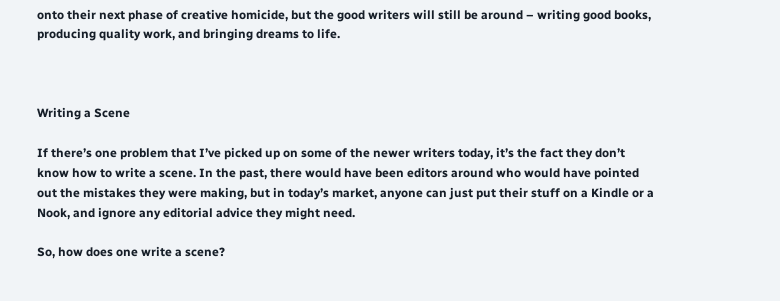onto their next phase of creative homicide, but the good writers will still be around – writing good books, producing quality work, and bringing dreams to life.



Writing a Scene

If there’s one problem that I’ve picked up on some of the newer writers today, it’s the fact they don’t know how to write a scene. In the past, there would have been editors around who would have pointed out the mistakes they were making, but in today’s market, anyone can just put their stuff on a Kindle or a Nook, and ignore any editorial advice they might need.

So, how does one write a scene?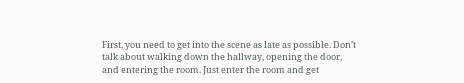First, you need to get into the scene as late as possible. Don’t talk about walking down the hallway, opening the door, and entering the room. Just enter the room and get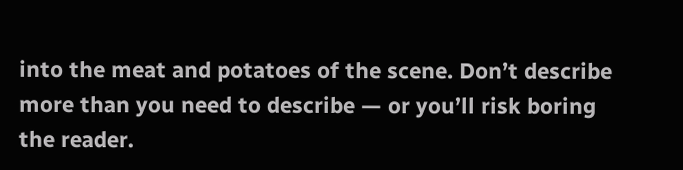into the meat and potatoes of the scene. Don’t describe more than you need to describe — or you’ll risk boring the reader.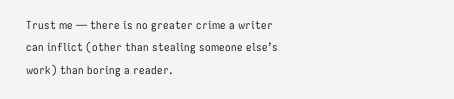Trust me — there is no greater crime a writer can inflict (other than stealing someone else’s work) than boring a reader.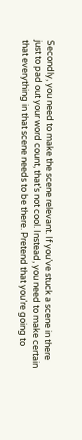Secondly, you need to make the scene relevant. If you’ve stuck a scene in there just to pad out your word count, that’s not cool. Instead, you need to make certain that everything in that scene needs to be there. Pretend that you’re going to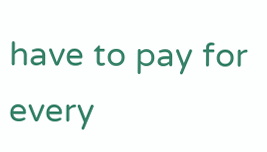have to pay for every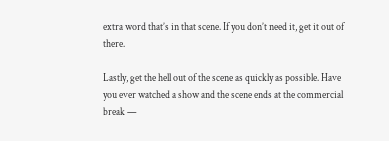extra word that’s in that scene. If you don’t need it, get it out of there.

Lastly, get the hell out of the scene as quickly as possible. Have you ever watched a show and the scene ends at the commercial break —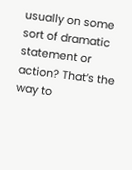usually on some sort of dramatic statement or action? That’s the way to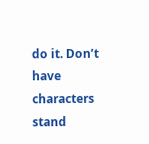do it. Don’t have characters stand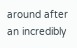around after an incredibly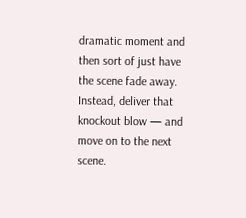dramatic moment and then sort of just have the scene fade away. Instead, deliver that knockout blow — and move on to the next scene.